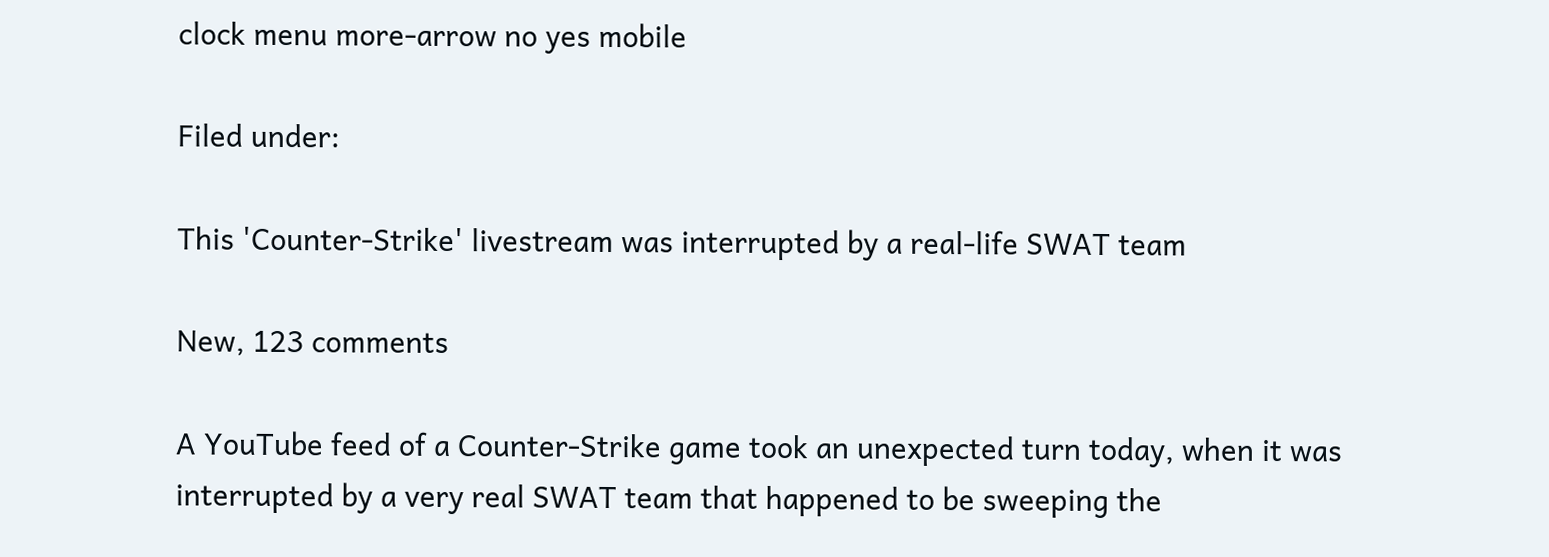clock menu more-arrow no yes mobile

Filed under:

This 'Counter-Strike' livestream was interrupted by a real-life SWAT team

New, 123 comments

A YouTube feed of a Counter-Strike game took an unexpected turn today, when it was interrupted by a very real SWAT team that happened to be sweeping the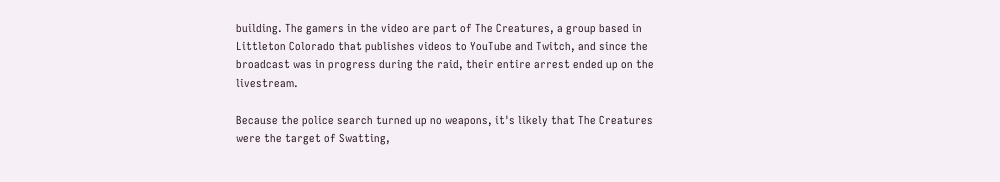building. The gamers in the video are part of The Creatures, a group based in Littleton Colorado that publishes videos to YouTube and Twitch, and since the broadcast was in progress during the raid, their entire arrest ended up on the livestream.

Because the police search turned up no weapons, it's likely that The Creatures were the target of Swatting,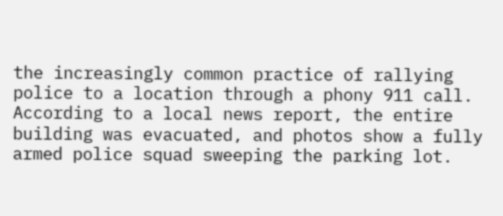the increasingly common practice of rallying police to a location through a phony 911 call. According to a local news report, the entire building was evacuated, and photos show a fully armed police squad sweeping the parking lot.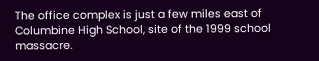The office complex is just a few miles east of Columbine High School, site of the 1999 school massacre.